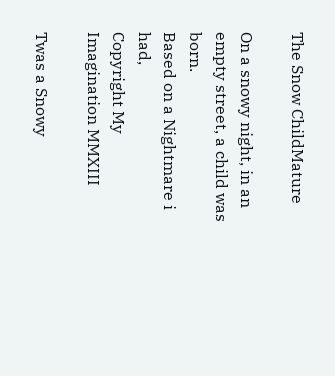The Snow ChildMature

On a snowy night, in an empty street, a child was born.
Based on a Nightmare i had,
Copyright My Imagination MMXIII

Twas a Snowy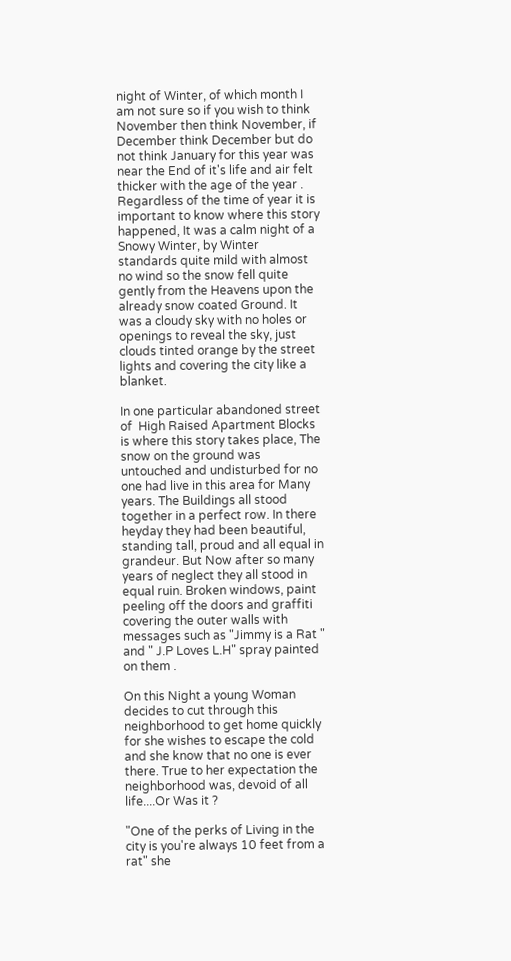night of Winter, of which month I am not sure so if you wish to think November then think November, if December think December but do not think January for this year was near the End of it's life and air felt thicker with the age of the year .
Regardless of the time of year it is important to know where this story happened, It was a calm night of a Snowy Winter, by Winter standards quite mild with almost no wind so the snow fell quite gently from the Heavens upon the already snow coated Ground. It was a cloudy sky with no holes or openings to reveal the sky, just clouds tinted orange by the street lights and covering the city like a blanket.

In one particular abandoned street of  High Raised Apartment Blocks is where this story takes place, The snow on the ground was untouched and undisturbed for no one had live in this area for Many years. The Buildings all stood together in a perfect row. In there heyday they had been beautiful, standing tall, proud and all equal in grandeur. But Now after so many years of neglect they all stood in equal ruin. Broken windows, paint peeling off the doors and graffiti covering the outer walls with messages such as "Jimmy is a Rat " and " J.P Loves L.H" spray painted on them .

On this Night a young Woman decides to cut through this neighborhood to get home quickly for she wishes to escape the cold and she know that no one is ever there. True to her expectation the neighborhood was, devoid of all life....Or Was it ?

"One of the perks of Living in the city is you're always 10 feet from a rat" she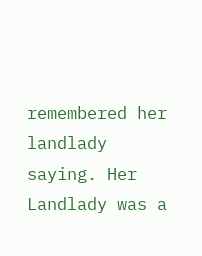remembered her landlady saying. Her Landlady was a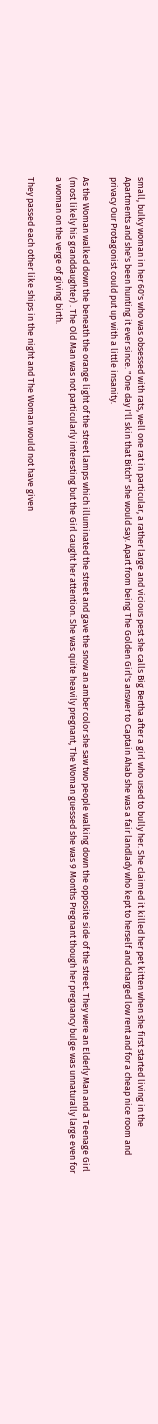small, bulky woman in her 60's who was obsessed with rats, well one rat in particular, a rather large and vicious pest she calls Big Bertha after a girl who used to bully her. She claimed it killed her pet kitten when she first started living in the Apartments and she's been hunting it ever since. "One day I'll skin that Bitch" she would say. Apart from being The Golden Girl's answer to Captain Ahab she was a fair landlady who kept to herself and charged low rent and for a cheap nice room and privacy Our Protagonist could put up with a little insanity.

As the Woman walked down the beneath the orange light of the street lamps which illuminated the street and gave the snow an amber color she saw two people walking down the opposite side of the street. They were an Elderly Man and a Teenage Girl (most likely his granddaughter) . The Old Man was not particularly interesting but the Girl caught her attention. She was quite heavily pregnant, The Woman guessed she was 9 Months Pregnant though her pregnancy bulge was unnaturally large even for a woman on the verge of giving birth.

They passed each other like ships in the night and The Woman would not have given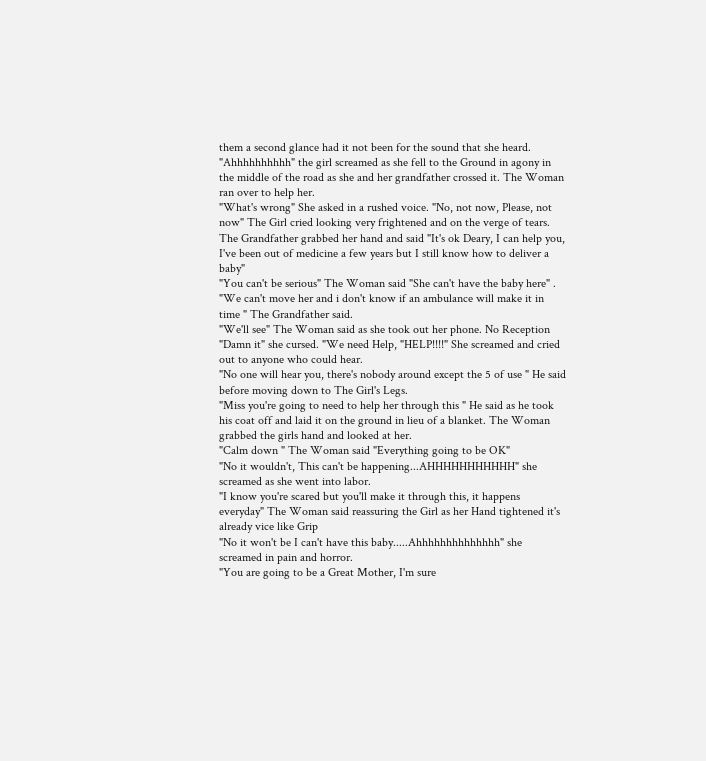them a second glance had it not been for the sound that she heard.
"Ahhhhhhhhhh" the girl screamed as she fell to the Ground in agony in the middle of the road as she and her grandfather crossed it. The Woman ran over to help her.
"What's wrong" She asked in a rushed voice. "No, not now, Please, not now" The Girl cried looking very frightened and on the verge of tears. The Grandfather grabbed her hand and said "It's ok Deary, I can help you, I've been out of medicine a few years but I still know how to deliver a baby"
"You can't be serious" The Woman said "She can't have the baby here" .
"We can't move her and i don't know if an ambulance will make it in time " The Grandfather said.
"We'll see" The Woman said as she took out her phone. No Reception "Damn it" she cursed. "We need Help, "HELP!!!!" She screamed and cried out to anyone who could hear.
"No one will hear you, there's nobody around except the 5 of use " He said before moving down to The Girl's Legs.
"Miss you're going to need to help her through this " He said as he took his coat off and laid it on the ground in lieu of a blanket. The Woman grabbed the girls hand and looked at her.
"Calm down " The Woman said "Everything going to be OK"
"No it wouldn't, This can't be happening...AHHHHHHHHHHH" she screamed as she went into labor.
"I know you're scared but you'll make it through this, it happens everyday" The Woman said reassuring the Girl as her Hand tightened it's already vice like Grip
"No it won't be I can't have this baby.....Ahhhhhhhhhhhhhh" she screamed in pain and horror.
"You are going to be a Great Mother, I'm sure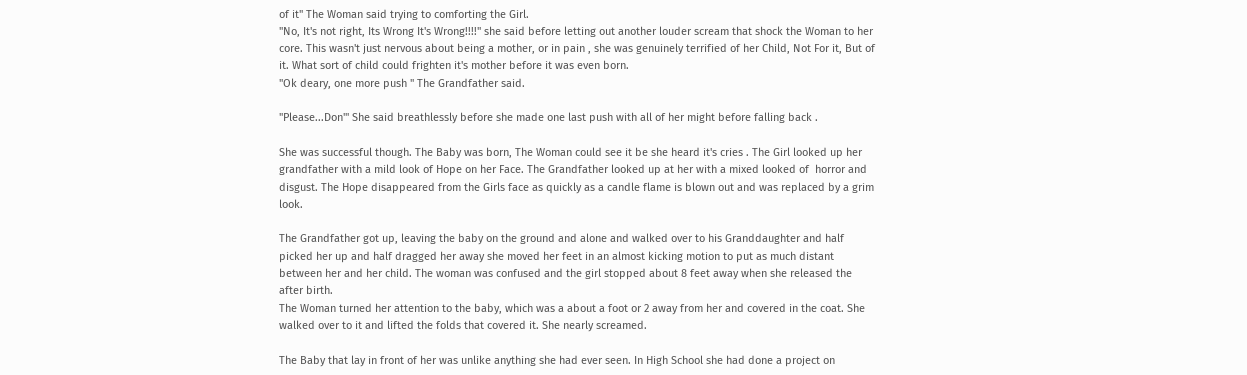of it" The Woman said trying to comforting the Girl.
"No, It's not right, Its Wrong It's Wrong!!!!" she said before letting out another louder scream that shock the Woman to her core. This wasn't just nervous about being a mother, or in pain , she was genuinely terrified of her Child, Not For it, But of it. What sort of child could frighten it's mother before it was even born.
"Ok deary, one more push " The Grandfather said.

"Please...Don'" She said breathlessly before she made one last push with all of her might before falling back .

She was successful though. The Baby was born, The Woman could see it be she heard it's cries . The Girl looked up her grandfather with a mild look of Hope on her Face. The Grandfather looked up at her with a mixed looked of  horror and disgust. The Hope disappeared from the Girls face as quickly as a candle flame is blown out and was replaced by a grim look.

The Grandfather got up, leaving the baby on the ground and alone and walked over to his Granddaughter and half picked her up and half dragged her away she moved her feet in an almost kicking motion to put as much distant between her and her child. The woman was confused and the girl stopped about 8 feet away when she released the after birth.
The Woman turned her attention to the baby, which was a about a foot or 2 away from her and covered in the coat. She walked over to it and lifted the folds that covered it. She nearly screamed.

The Baby that lay in front of her was unlike anything she had ever seen. In High School she had done a project on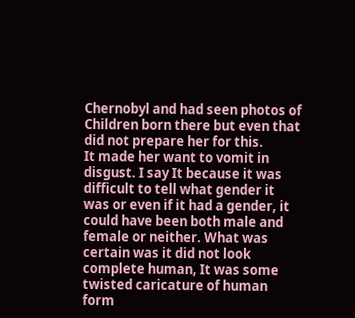Chernobyl and had seen photos of Children born there but even that did not prepare her for this.
It made her want to vomit in disgust. I say It because it was difficult to tell what gender it was or even if it had a gender, it could have been both male and female or neither. What was certain was it did not look complete human, It was some twisted caricature of human form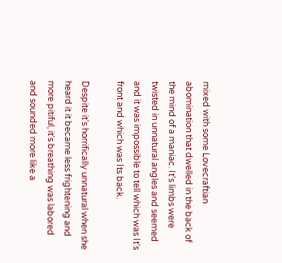mixed with some Lovecraftian abomination that dwelled in the back of the mind of a maniac. It's limbs were twisted in unnatural angles and seemed and it was impossible to tell which was It's front and which was Its back.

Despite it's horrifically unnatural when she heard it it became less frightening and more pitiful, it's breathing was labored and sounded more like a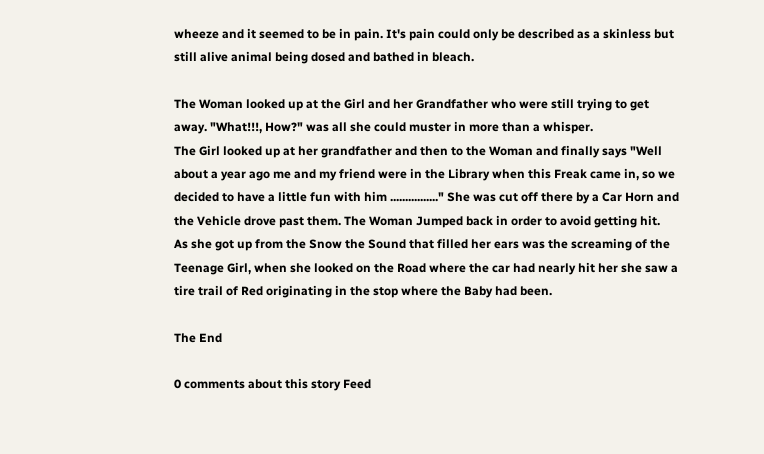wheeze and it seemed to be in pain. It's pain could only be described as a skinless but still alive animal being dosed and bathed in bleach.

The Woman looked up at the Girl and her Grandfather who were still trying to get away. "What!!!, How?" was all she could muster in more than a whisper.
The Girl looked up at her grandfather and then to the Woman and finally says "Well about a year ago me and my friend were in the Library when this Freak came in, so we decided to have a little fun with him ................" She was cut off there by a Car Horn and the Vehicle drove past them. The Woman Jumped back in order to avoid getting hit.
As she got up from the Snow the Sound that filled her ears was the screaming of the Teenage Girl, when she looked on the Road where the car had nearly hit her she saw a tire trail of Red originating in the stop where the Baby had been.

The End

0 comments about this story Feed